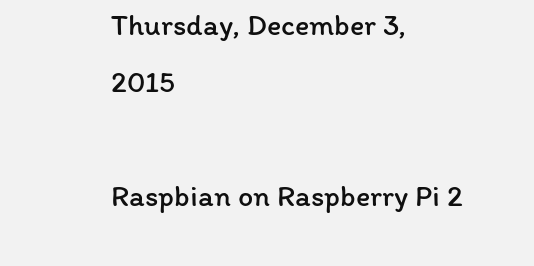Thursday, December 3, 2015

Raspbian on Raspberry Pi 2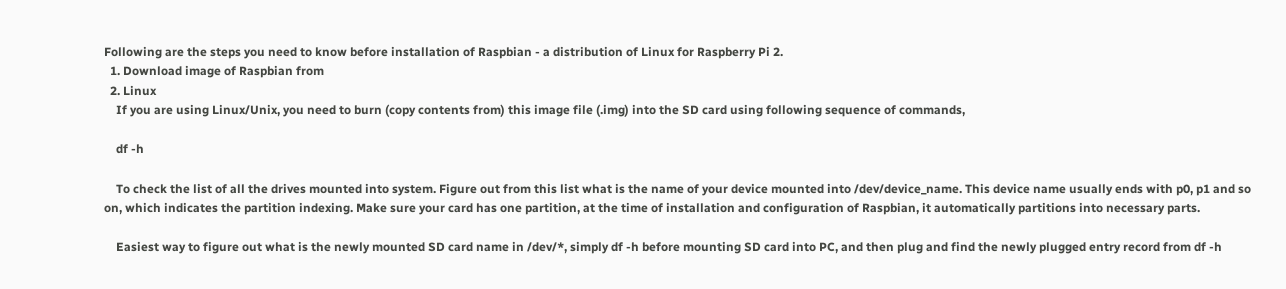Following are the steps you need to know before installation of Raspbian - a distribution of Linux for Raspberry Pi 2.
  1. Download image of Raspbian from
  2. Linux
    If you are using Linux/Unix, you need to burn (copy contents from) this image file (.img) into the SD card using following sequence of commands,

    df -h

    To check the list of all the drives mounted into system. Figure out from this list what is the name of your device mounted into /dev/device_name. This device name usually ends with p0, p1 and so on, which indicates the partition indexing. Make sure your card has one partition, at the time of installation and configuration of Raspbian, it automatically partitions into necessary parts.

    Easiest way to figure out what is the newly mounted SD card name in /dev/*, simply df -h before mounting SD card into PC, and then plug and find the newly plugged entry record from df -h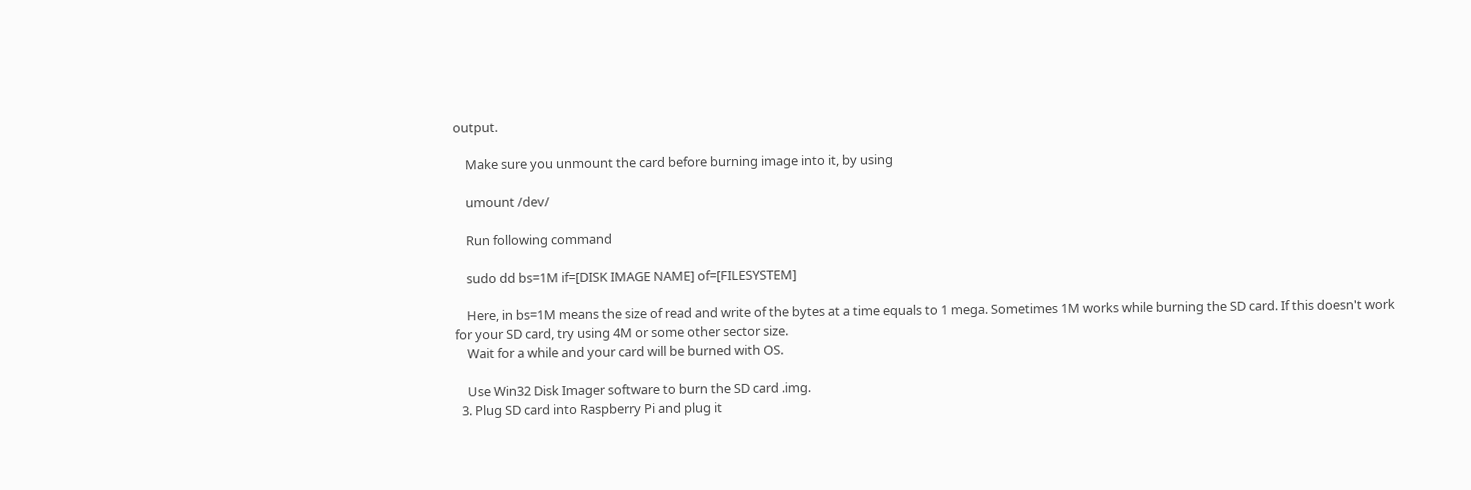output.

    Make sure you unmount the card before burning image into it, by using

    umount /dev/

    Run following command

    sudo dd bs=1M if=[DISK IMAGE NAME] of=[FILESYSTEM]

    Here, in bs=1M means the size of read and write of the bytes at a time equals to 1 mega. Sometimes 1M works while burning the SD card. If this doesn't work for your SD card, try using 4M or some other sector size.
    Wait for a while and your card will be burned with OS.

    Use Win32 Disk Imager software to burn the SD card .img.
  3. Plug SD card into Raspberry Pi and plug it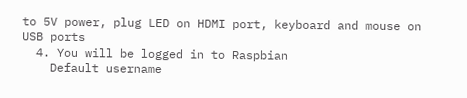to 5V power, plug LED on HDMI port, keyboard and mouse on USB ports
  4. You will be logged in to Raspbian
    Default username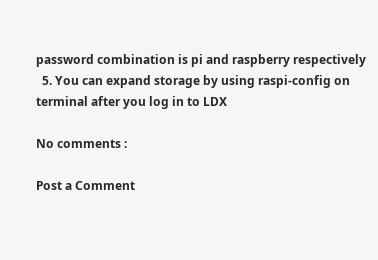password combination is pi and raspberry respectively
  5. You can expand storage by using raspi-config on terminal after you log in to LDX

No comments :

Post a Comment